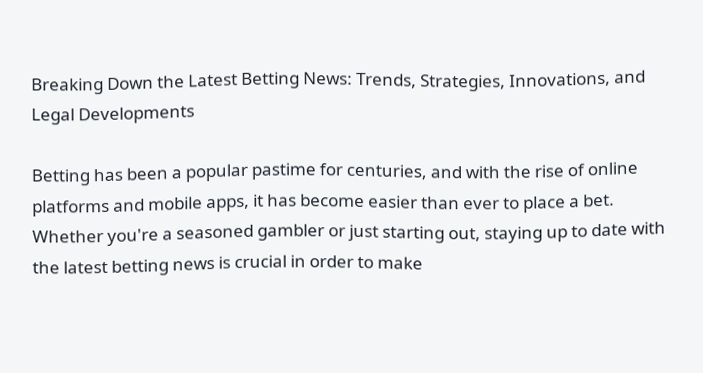Breaking Down the Latest Betting News: Trends, Strategies, Innovations, and Legal Developments

Betting has been a popular pastime for centuries, and with the rise of online platforms and mobile apps, it has become easier than ever to place a bet. Whether you're a seasoned gambler or just starting out, staying up to date with the latest betting news is crucial in order to make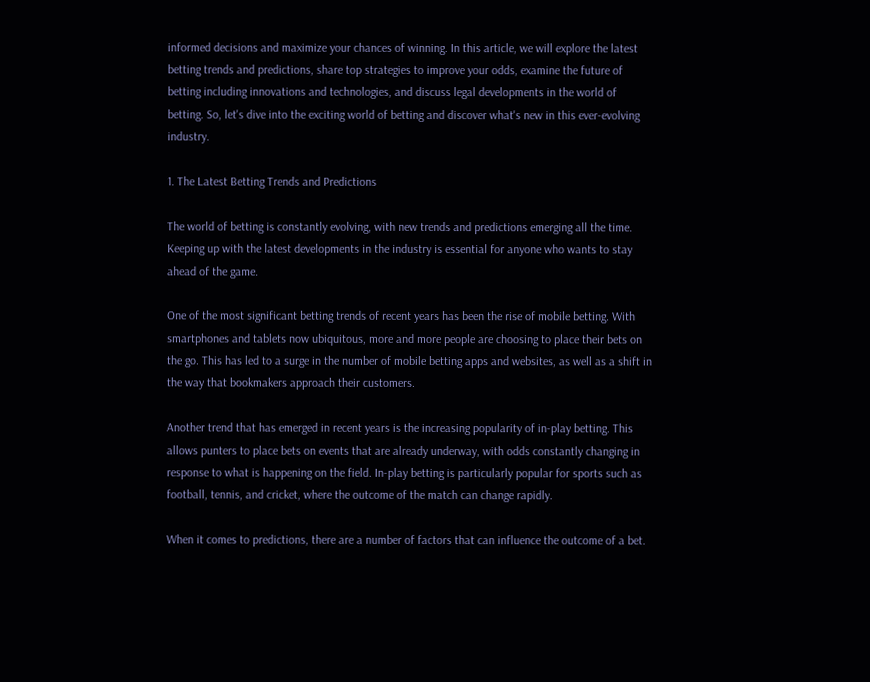informed decisions and maximize your chances of winning. In this article, we will explore the latest betting trends and predictions, share top strategies to improve your odds, examine the future of betting including innovations and technologies, and discuss legal developments in the world of betting. So, let's dive into the exciting world of betting and discover what's new in this ever-evolving industry.

1. The Latest Betting Trends and Predictions

The world of betting is constantly evolving, with new trends and predictions emerging all the time. Keeping up with the latest developments in the industry is essential for anyone who wants to stay ahead of the game.

One of the most significant betting trends of recent years has been the rise of mobile betting. With smartphones and tablets now ubiquitous, more and more people are choosing to place their bets on the go. This has led to a surge in the number of mobile betting apps and websites, as well as a shift in the way that bookmakers approach their customers.

Another trend that has emerged in recent years is the increasing popularity of in-play betting. This allows punters to place bets on events that are already underway, with odds constantly changing in response to what is happening on the field. In-play betting is particularly popular for sports such as football, tennis, and cricket, where the outcome of the match can change rapidly.

When it comes to predictions, there are a number of factors that can influence the outcome of a bet.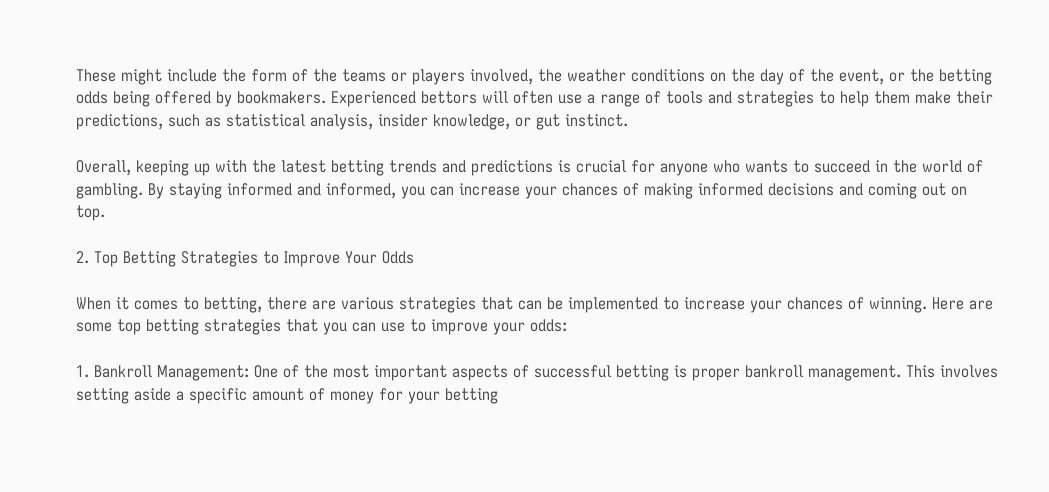These might include the form of the teams or players involved, the weather conditions on the day of the event, or the betting odds being offered by bookmakers. Experienced bettors will often use a range of tools and strategies to help them make their predictions, such as statistical analysis, insider knowledge, or gut instinct.

Overall, keeping up with the latest betting trends and predictions is crucial for anyone who wants to succeed in the world of gambling. By staying informed and informed, you can increase your chances of making informed decisions and coming out on top.

2. Top Betting Strategies to Improve Your Odds

When it comes to betting, there are various strategies that can be implemented to increase your chances of winning. Here are some top betting strategies that you can use to improve your odds:

1. Bankroll Management: One of the most important aspects of successful betting is proper bankroll management. This involves setting aside a specific amount of money for your betting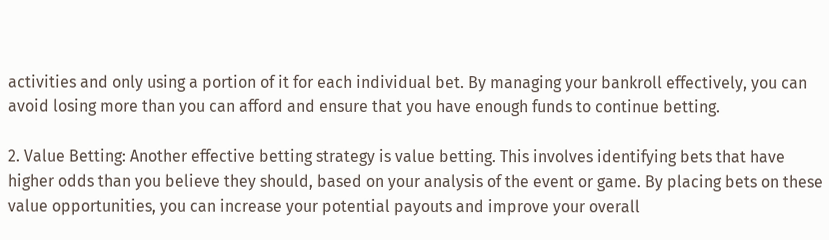activities and only using a portion of it for each individual bet. By managing your bankroll effectively, you can avoid losing more than you can afford and ensure that you have enough funds to continue betting.

2. Value Betting: Another effective betting strategy is value betting. This involves identifying bets that have higher odds than you believe they should, based on your analysis of the event or game. By placing bets on these value opportunities, you can increase your potential payouts and improve your overall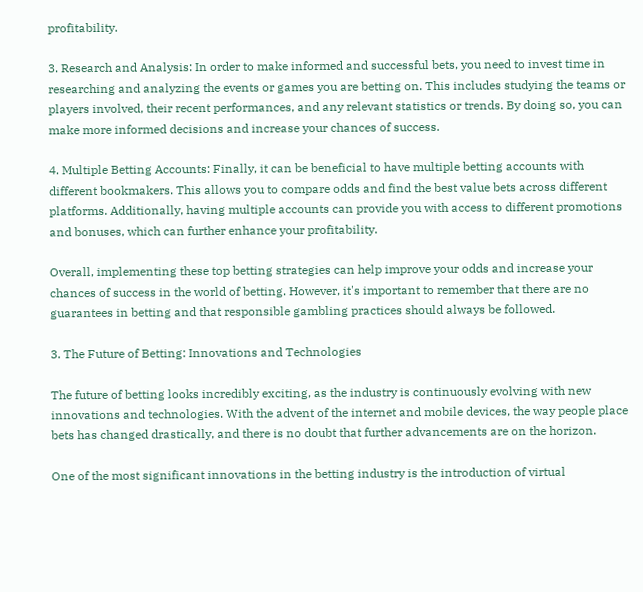profitability.

3. Research and Analysis: In order to make informed and successful bets, you need to invest time in researching and analyzing the events or games you are betting on. This includes studying the teams or players involved, their recent performances, and any relevant statistics or trends. By doing so, you can make more informed decisions and increase your chances of success.

4. Multiple Betting Accounts: Finally, it can be beneficial to have multiple betting accounts with different bookmakers. This allows you to compare odds and find the best value bets across different platforms. Additionally, having multiple accounts can provide you with access to different promotions and bonuses, which can further enhance your profitability.

Overall, implementing these top betting strategies can help improve your odds and increase your chances of success in the world of betting. However, it's important to remember that there are no guarantees in betting and that responsible gambling practices should always be followed.

3. The Future of Betting: Innovations and Technologies

The future of betting looks incredibly exciting, as the industry is continuously evolving with new innovations and technologies. With the advent of the internet and mobile devices, the way people place bets has changed drastically, and there is no doubt that further advancements are on the horizon.

One of the most significant innovations in the betting industry is the introduction of virtual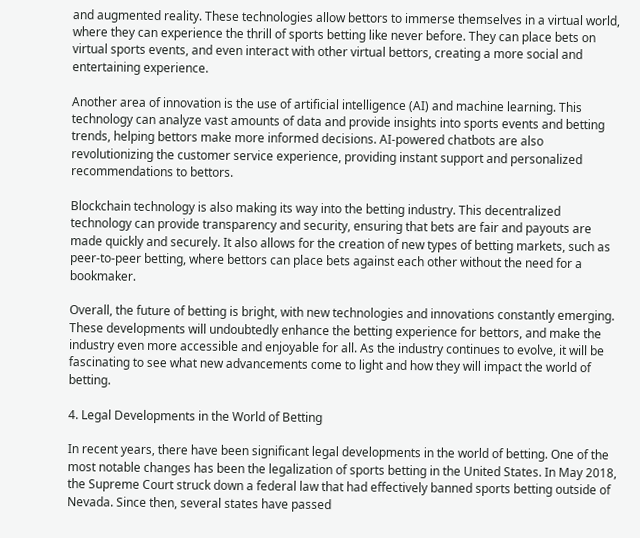and augmented reality. These technologies allow bettors to immerse themselves in a virtual world, where they can experience the thrill of sports betting like never before. They can place bets on virtual sports events, and even interact with other virtual bettors, creating a more social and entertaining experience.

Another area of innovation is the use of artificial intelligence (AI) and machine learning. This technology can analyze vast amounts of data and provide insights into sports events and betting trends, helping bettors make more informed decisions. AI-powered chatbots are also revolutionizing the customer service experience, providing instant support and personalized recommendations to bettors.

Blockchain technology is also making its way into the betting industry. This decentralized technology can provide transparency and security, ensuring that bets are fair and payouts are made quickly and securely. It also allows for the creation of new types of betting markets, such as peer-to-peer betting, where bettors can place bets against each other without the need for a bookmaker.

Overall, the future of betting is bright, with new technologies and innovations constantly emerging. These developments will undoubtedly enhance the betting experience for bettors, and make the industry even more accessible and enjoyable for all. As the industry continues to evolve, it will be fascinating to see what new advancements come to light and how they will impact the world of betting.

4. Legal Developments in the World of Betting

In recent years, there have been significant legal developments in the world of betting. One of the most notable changes has been the legalization of sports betting in the United States. In May 2018, the Supreme Court struck down a federal law that had effectively banned sports betting outside of Nevada. Since then, several states have passed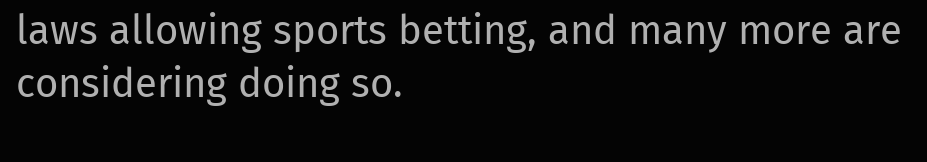laws allowing sports betting, and many more are considering doing so.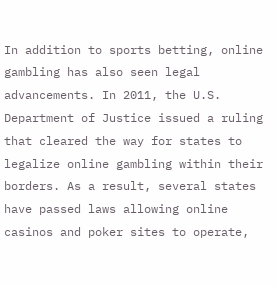In addition to sports betting, online gambling has also seen legal advancements. In 2011, the U.S. Department of Justice issued a ruling that cleared the way for states to legalize online gambling within their borders. As a result, several states have passed laws allowing online casinos and poker sites to operate,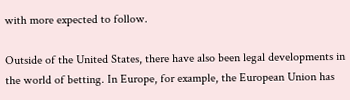with more expected to follow.

Outside of the United States, there have also been legal developments in the world of betting. In Europe, for example, the European Union has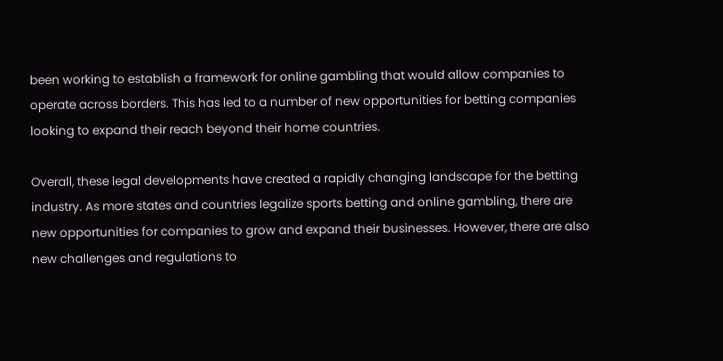been working to establish a framework for online gambling that would allow companies to operate across borders. This has led to a number of new opportunities for betting companies looking to expand their reach beyond their home countries.

Overall, these legal developments have created a rapidly changing landscape for the betting industry. As more states and countries legalize sports betting and online gambling, there are new opportunities for companies to grow and expand their businesses. However, there are also new challenges and regulations to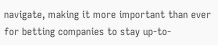navigate, making it more important than ever for betting companies to stay up-to-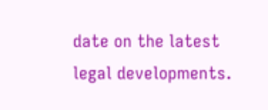date on the latest legal developments.